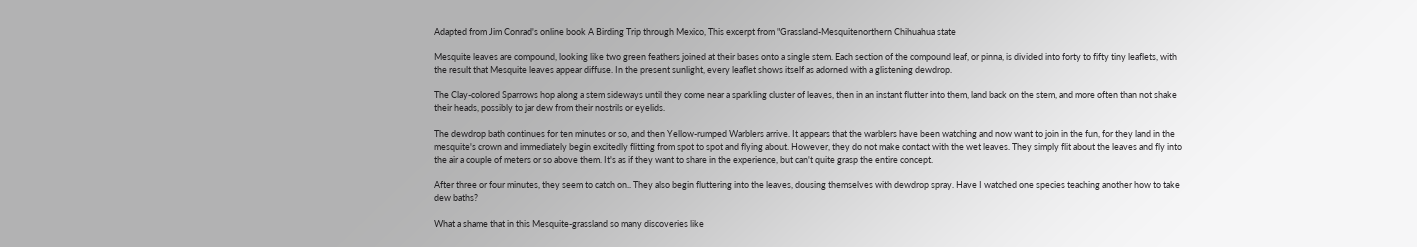Adapted from Jim Conrad's online book A Birding Trip through Mexico, This excerpt from "Grassland-Mesquitenorthern Chihuahua state

Mesquite leaves are compound, looking like two green feathers joined at their bases onto a single stem. Each section of the compound leaf, or pinna, is divided into forty to fifty tiny leaflets, with the result that Mesquite leaves appear diffuse. In the present sunlight, every leaflet shows itself as adorned with a glistening dewdrop.

The Clay-colored Sparrows hop along a stem sideways until they come near a sparkling cluster of leaves, then in an instant flutter into them, land back on the stem, and more often than not shake their heads, possibly to jar dew from their nostrils or eyelids.

The dewdrop bath continues for ten minutes or so, and then Yellow-rumped Warblers arrive. It appears that the warblers have been watching and now want to join in the fun, for they land in the mesquite's crown and immediately begin excitedly flitting from spot to spot and flying about. However, they do not make contact with the wet leaves. They simply flit about the leaves and fly into the air a couple of meters or so above them. It's as if they want to share in the experience, but can't quite grasp the entire concept.

After three or four minutes, they seem to catch on.. They also begin fluttering into the leaves, dousing themselves with dewdrop spray. Have I watched one species teaching another how to take dew baths?

What a shame that in this Mesquite-grassland so many discoveries like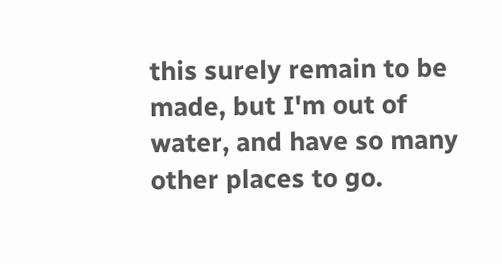this surely remain to be made, but I'm out of water, and have so many other places to go.